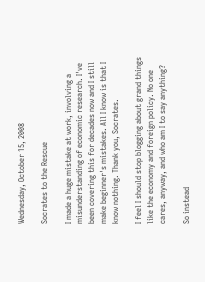Wednesday, October 15, 2008

Socrates to the Rescue

I made a huge mistake at work, involving a misunderstanding of economic research. I've been covering this for decades now and I still make beginner's mistakes. All I know is that I know nothing. Thank you, Socrates.

I feel I should stop blogging about grand things like the economy and foreign policy. No one cares, anyway, and who am I to say anything?

So instead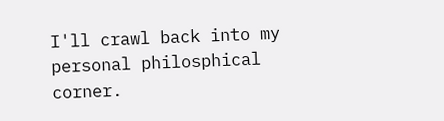I'll crawl back into my personal philosphical corner.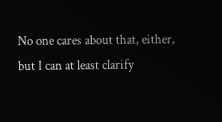No one cares about that, either, but I can at least clarify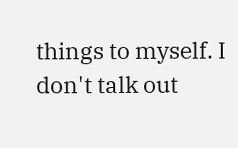things to myself. I don't talk out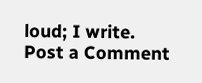loud; I write.
Post a Comment